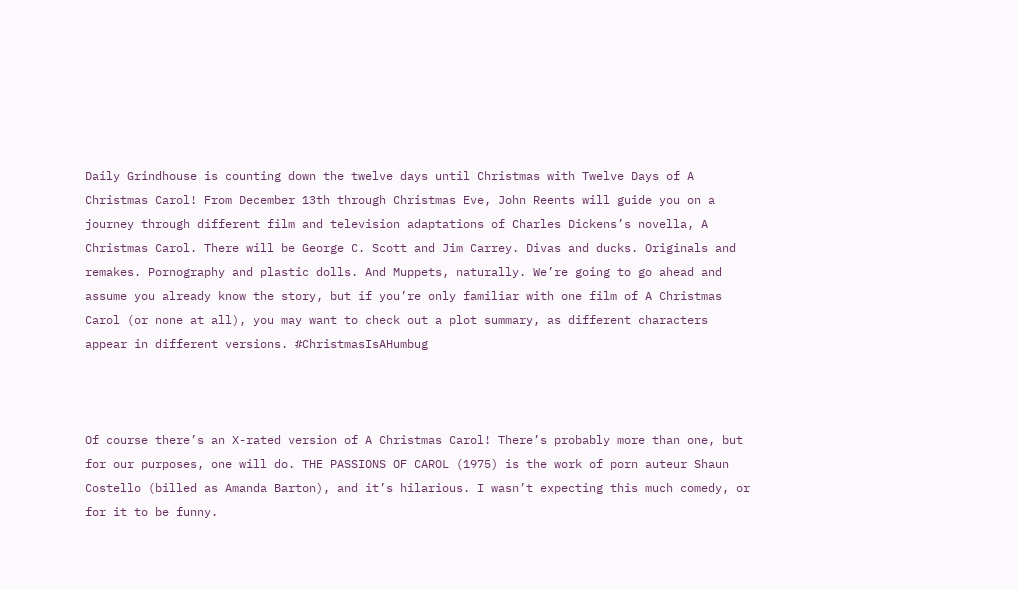Daily Grindhouse is counting down the twelve days until Christmas with Twelve Days of A Christmas Carol! From December 13th through Christmas Eve, John Reents will guide you on a journey through different film and television adaptations of Charles Dickens’s novella, A Christmas Carol. There will be George C. Scott and Jim Carrey. Divas and ducks. Originals and remakes. Pornography and plastic dolls. And Muppets, naturally. We’re going to go ahead and assume you already know the story, but if you’re only familiar with one film of A Christmas Carol (or none at all), you may want to check out a plot summary, as different characters appear in different versions. #ChristmasIsAHumbug



Of course there’s an X-rated version of A Christmas Carol! There’s probably more than one, but for our purposes, one will do. THE PASSIONS OF CAROL (1975) is the work of porn auteur Shaun Costello (billed as Amanda Barton), and it’s hilarious. I wasn’t expecting this much comedy, or for it to be funny.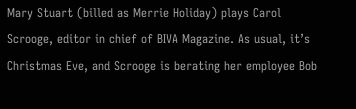Mary Stuart (billed as Merrie Holiday) plays Carol Scrooge, editor in chief of BIVA Magazine. As usual, it’s Christmas Eve, and Scrooge is berating her employee Bob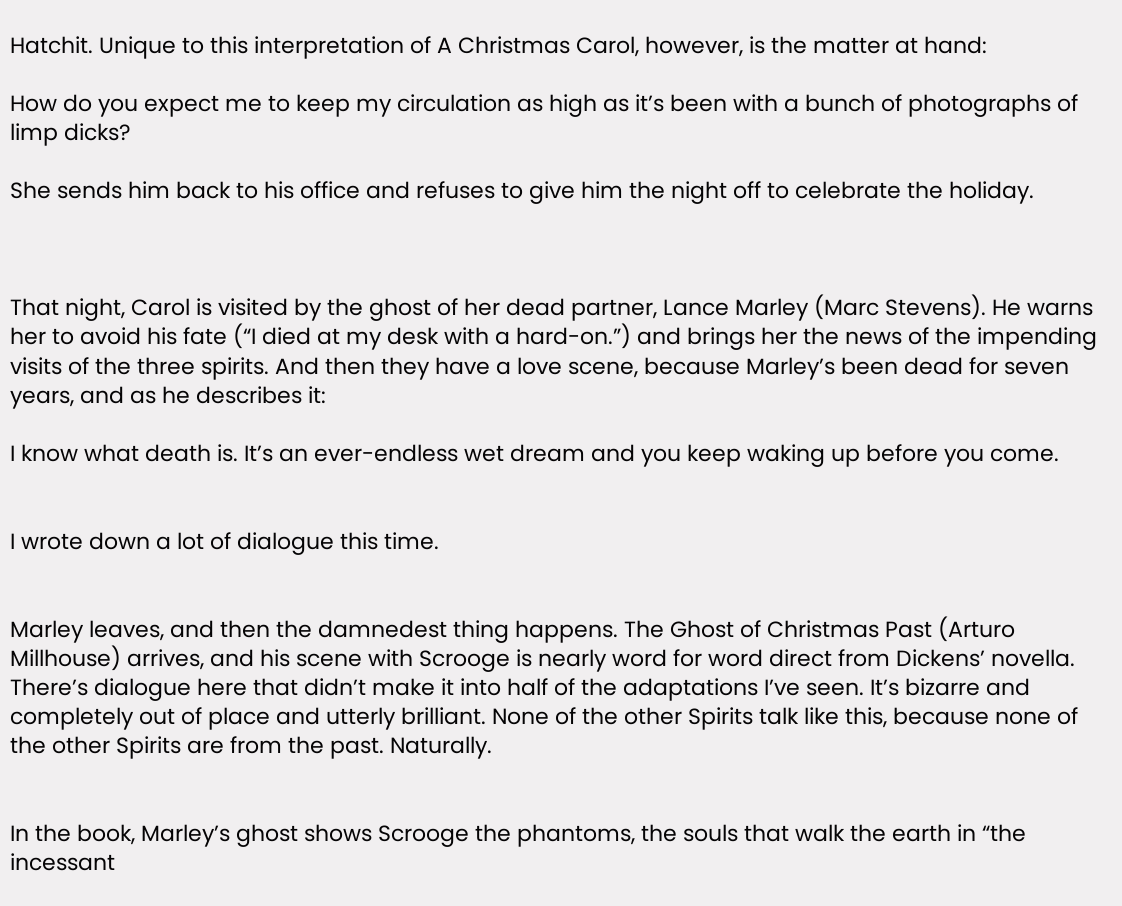Hatchit. Unique to this interpretation of A Christmas Carol, however, is the matter at hand:

How do you expect me to keep my circulation as high as it’s been with a bunch of photographs of limp dicks?

She sends him back to his office and refuses to give him the night off to celebrate the holiday.



That night, Carol is visited by the ghost of her dead partner, Lance Marley (Marc Stevens). He warns her to avoid his fate (“I died at my desk with a hard-on.”) and brings her the news of the impending visits of the three spirits. And then they have a love scene, because Marley’s been dead for seven years, and as he describes it:

I know what death is. It’s an ever-endless wet dream and you keep waking up before you come.


I wrote down a lot of dialogue this time.


Marley leaves, and then the damnedest thing happens. The Ghost of Christmas Past (Arturo Millhouse) arrives, and his scene with Scrooge is nearly word for word direct from Dickens’ novella. There’s dialogue here that didn’t make it into half of the adaptations I’ve seen. It’s bizarre and completely out of place and utterly brilliant. None of the other Spirits talk like this, because none of the other Spirits are from the past. Naturally.


In the book, Marley’s ghost shows Scrooge the phantoms, the souls that walk the earth in “the incessant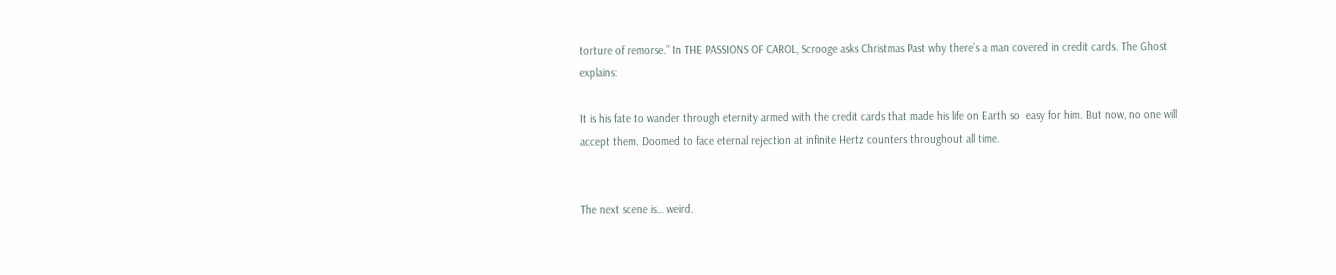torture of remorse.” In THE PASSIONS OF CAROL, Scrooge asks Christmas Past why there’s a man covered in credit cards. The Ghost explains:

It is his fate to wander through eternity armed with the credit cards that made his life on Earth so  easy for him. But now, no one will accept them. Doomed to face eternal rejection at infinite Hertz counters throughout all time.


The next scene is… weird.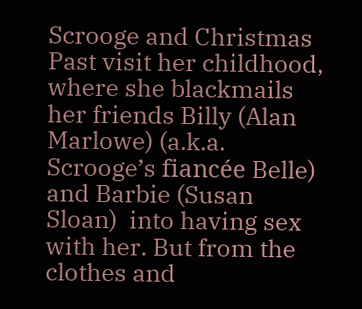Scrooge and Christmas Past visit her childhood, where she blackmails her friends Billy (Alan Marlowe) (a.k.a. Scrooge’s fiancée Belle) and Barbie (Susan Sloan)  into having sex with her. But from the clothes and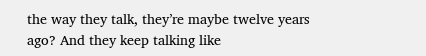the way they talk, they’re maybe twelve years ago? And they keep talking like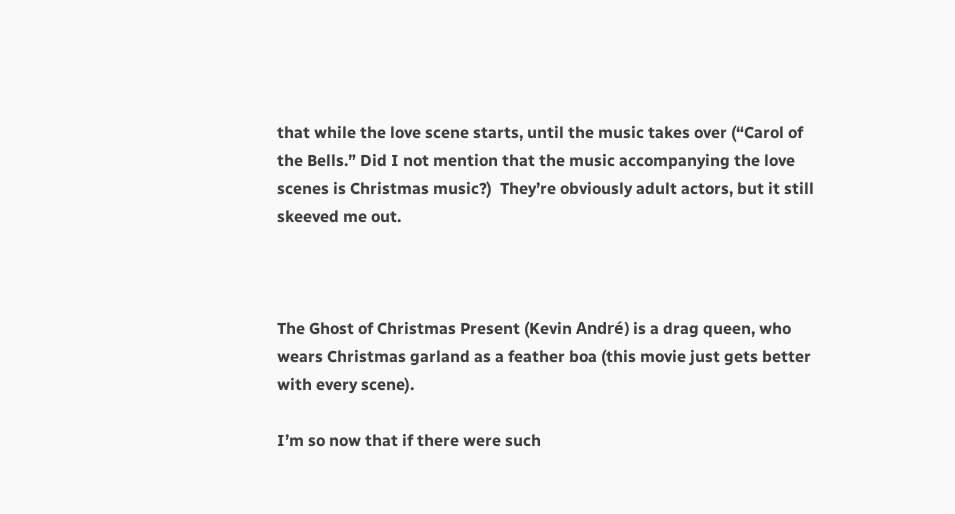that while the love scene starts, until the music takes over (“Carol of the Bells.” Did I not mention that the music accompanying the love scenes is Christmas music?)  They’re obviously adult actors, but it still skeeved me out.



The Ghost of Christmas Present (Kevin André) is a drag queen, who wears Christmas garland as a feather boa (this movie just gets better with every scene).

I’m so now that if there were such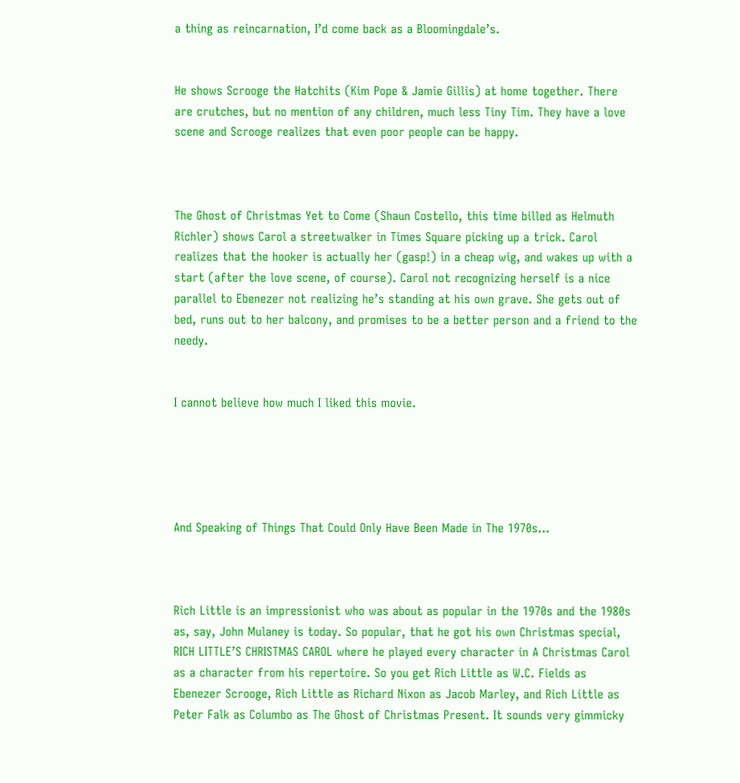a thing as reincarnation, I’d come back as a Bloomingdale’s.


He shows Scrooge the Hatchits (Kim Pope & Jamie Gillis) at home together. There are crutches, but no mention of any children, much less Tiny Tim. They have a love scene and Scrooge realizes that even poor people can be happy.



The Ghost of Christmas Yet to Come (Shaun Costello, this time billed as Helmuth Richler) shows Carol a streetwalker in Times Square picking up a trick. Carol realizes that the hooker is actually her (gasp!) in a cheap wig, and wakes up with a start (after the love scene, of course). Carol not recognizing herself is a nice parallel to Ebenezer not realizing he’s standing at his own grave. She gets out of bed, runs out to her balcony, and promises to be a better person and a friend to the needy.


I cannot believe how much I liked this movie.





And Speaking of Things That Could Only Have Been Made in The 1970s…



Rich Little is an impressionist who was about as popular in the 1970s and the 1980s as, say, John Mulaney is today. So popular, that he got his own Christmas special, RICH LITTLE’S CHRISTMAS CAROL where he played every character in A Christmas Carol as a character from his repertoire. So you get Rich Little as W.C. Fields as Ebenezer Scrooge, Rich Little as Richard Nixon as Jacob Marley, and Rich Little as Peter Falk as Columbo as The Ghost of Christmas Present. It sounds very gimmicky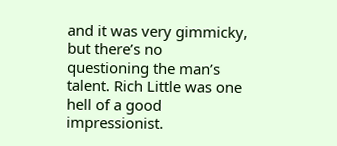and it was very gimmicky, but there’s no questioning the man’s talent. Rich Little was one hell of a good impressionist.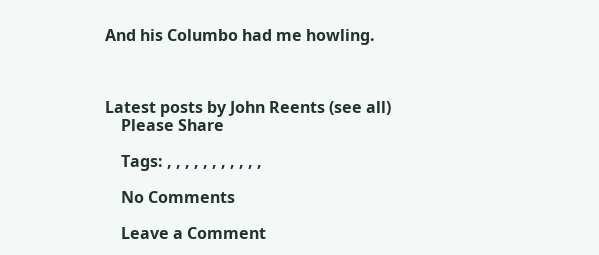And his Columbo had me howling.



Latest posts by John Reents (see all)
    Please Share

    Tags: , , , , , , , , , , ,

    No Comments

    Leave a Comment